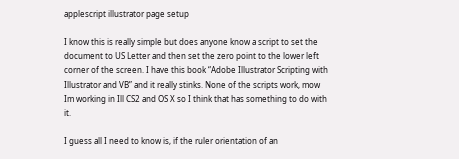applescript illustrator page setup

I know this is really simple but does anyone know a script to set the document to US Letter and then set the zero point to the lower left corner of the screen. I have this book “Adobe Illustrator Scripting with Illustrator and VB” and it really stinks. None of the scripts work, mow Im working in Ill CS2 and OS X so I think that has something to do with it.

I guess all I need to know is, if the ruler orientation of an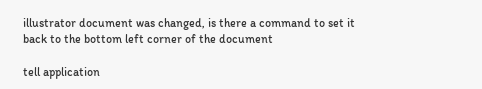illustrator document was changed, is there a command to set it back to the bottom left corner of the document

tell application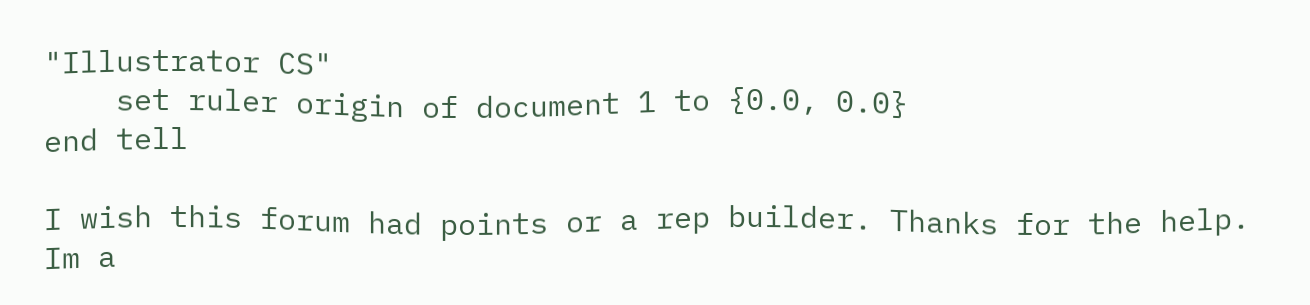"Illustrator CS"
    set ruler origin of document 1 to {0.0, 0.0}
end tell

I wish this forum had points or a rep builder. Thanks for the help.
Im a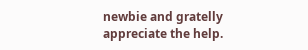newbie and gratelly appreciate the help.